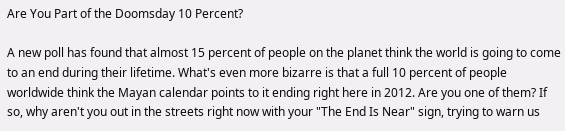Are You Part of the Doomsday 10 Percent?

A new poll has found that almost 15 percent of people on the planet think the world is going to come to an end during their lifetime. What's even more bizarre is that a full 10 percent of people worldwide think the Mayan calendar points to it ending right here in 2012. Are you one of them? If so, why aren't you out in the streets right now with your "The End Is Near" sign, trying to warn us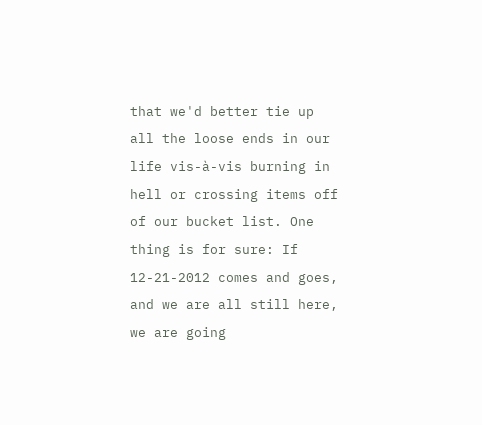that we'd better tie up all the loose ends in our life vis-à-vis burning in hell or crossing items off of our bucket list. One thing is for sure: If 12-21-2012 comes and goes, and we are all still here, we are going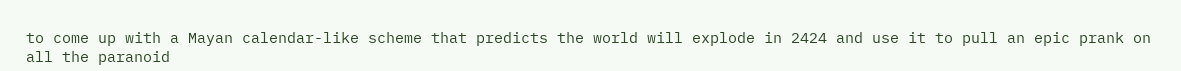to come up with a Mayan calendar-like scheme that predicts the world will explode in 2424 and use it to pull an epic prank on all the paranoid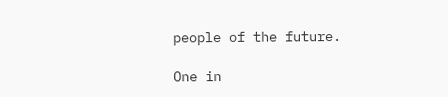people of the future.

One in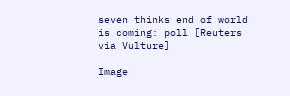seven thinks end of world is coming: poll [Reuters via Vulture]

Image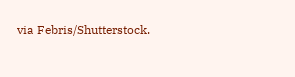via Febris/Shutterstock.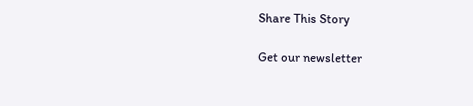Share This Story

Get our newsletter